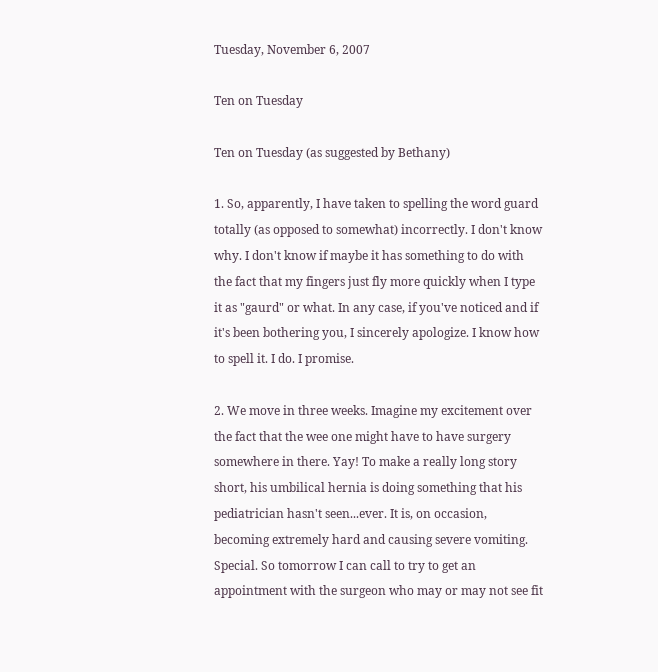Tuesday, November 6, 2007

Ten on Tuesday

Ten on Tuesday (as suggested by Bethany)

1. So, apparently, I have taken to spelling the word guard totally (as opposed to somewhat) incorrectly. I don't know why. I don't know if maybe it has something to do with the fact that my fingers just fly more quickly when I type it as "gaurd" or what. In any case, if you've noticed and if it's been bothering you, I sincerely apologize. I know how to spell it. I do. I promise.

2. We move in three weeks. Imagine my excitement over the fact that the wee one might have to have surgery somewhere in there. Yay! To make a really long story short, his umbilical hernia is doing something that his pediatrician hasn't seen...ever. It is, on occasion, becoming extremely hard and causing severe vomiting. Special. So tomorrow I can call to try to get an appointment with the surgeon who may or may not see fit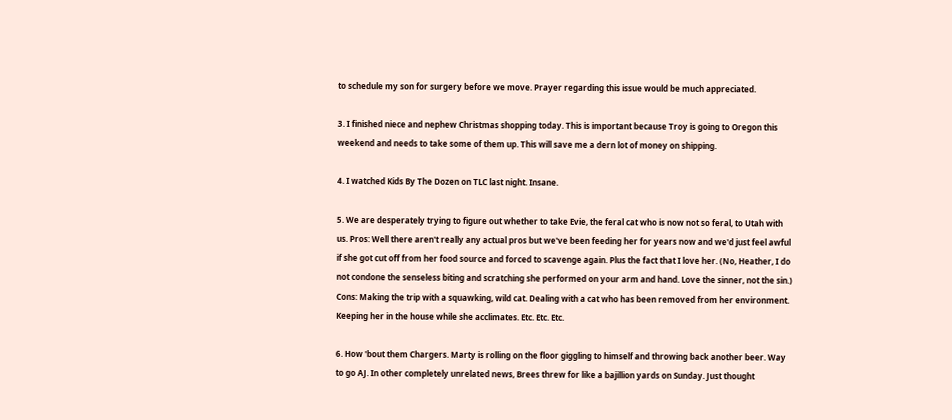to schedule my son for surgery before we move. Prayer regarding this issue would be much appreciated.

3. I finished niece and nephew Christmas shopping today. This is important because Troy is going to Oregon this weekend and needs to take some of them up. This will save me a dern lot of money on shipping.

4. I watched Kids By The Dozen on TLC last night. Insane.

5. We are desperately trying to figure out whether to take Evie, the feral cat who is now not so feral, to Utah with us. Pros: Well there aren't really any actual pros but we've been feeding her for years now and we'd just feel awful if she got cut off from her food source and forced to scavenge again. Plus the fact that I love her. (No, Heather, I do not condone the senseless biting and scratching she performed on your arm and hand. Love the sinner, not the sin.) Cons: Making the trip with a squawking, wild cat. Dealing with a cat who has been removed from her environment. Keeping her in the house while she acclimates. Etc. Etc. Etc.

6. How 'bout them Chargers. Marty is rolling on the floor giggling to himself and throwing back another beer. Way to go AJ. In other completely unrelated news, Brees threw for like a bajillion yards on Sunday. Just thought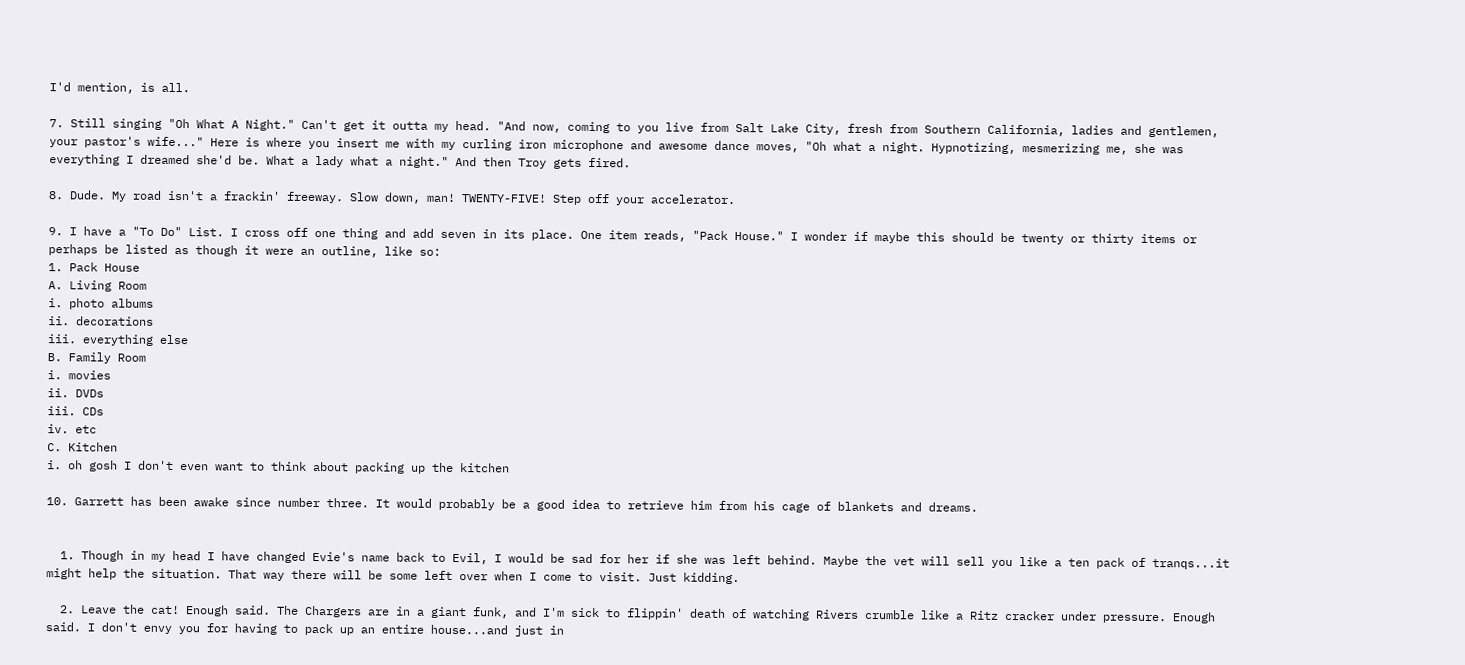I'd mention, is all.

7. Still singing "Oh What A Night." Can't get it outta my head. "And now, coming to you live from Salt Lake City, fresh from Southern California, ladies and gentlemen, your pastor's wife..." Here is where you insert me with my curling iron microphone and awesome dance moves, "Oh what a night. Hypnotizing, mesmerizing me, she was everything I dreamed she'd be. What a lady what a night." And then Troy gets fired.

8. Dude. My road isn't a frackin' freeway. Slow down, man! TWENTY-FIVE! Step off your accelerator.

9. I have a "To Do" List. I cross off one thing and add seven in its place. One item reads, "Pack House." I wonder if maybe this should be twenty or thirty items or perhaps be listed as though it were an outline, like so:
1. Pack House
A. Living Room
i. photo albums
ii. decorations
iii. everything else
B. Family Room
i. movies
ii. DVDs
iii. CDs
iv. etc
C. Kitchen
i. oh gosh I don't even want to think about packing up the kitchen

10. Garrett has been awake since number three. It would probably be a good idea to retrieve him from his cage of blankets and dreams.


  1. Though in my head I have changed Evie's name back to Evil, I would be sad for her if she was left behind. Maybe the vet will sell you like a ten pack of tranqs...it might help the situation. That way there will be some left over when I come to visit. Just kidding.

  2. Leave the cat! Enough said. The Chargers are in a giant funk, and I'm sick to flippin' death of watching Rivers crumble like a Ritz cracker under pressure. Enough said. I don't envy you for having to pack up an entire house...and just in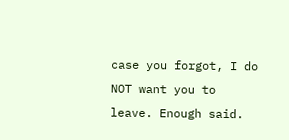case you forgot, I do NOT want you to leave. Enough said.